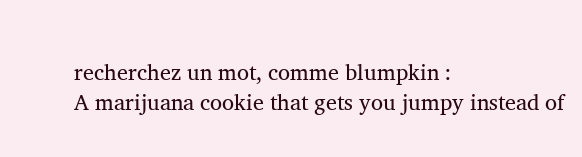recherchez un mot, comme blumpkin :
A marijuana cookie that gets you jumpy instead of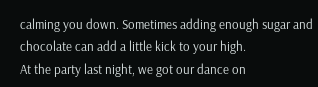calming you down. Sometimes adding enough sugar and chocolate can add a little kick to your high.
At the party last night, we got our dance on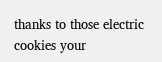thanks to those electric cookies your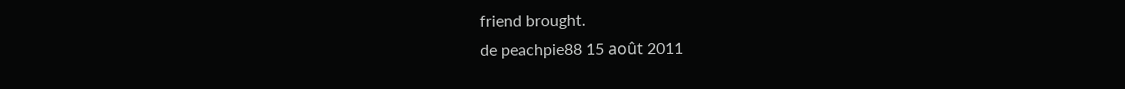friend brought.
de peachpie88 15 août 2011